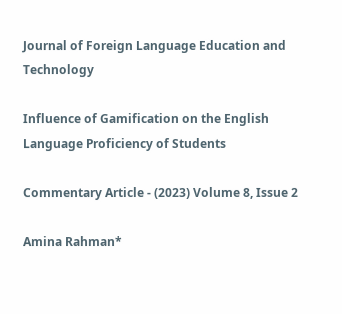Journal of Foreign Language Education and Technology

Influence of Gamification on the English Language Proficiency of Students

Commentary Article - (2023) Volume 8, Issue 2

Amina Rahman*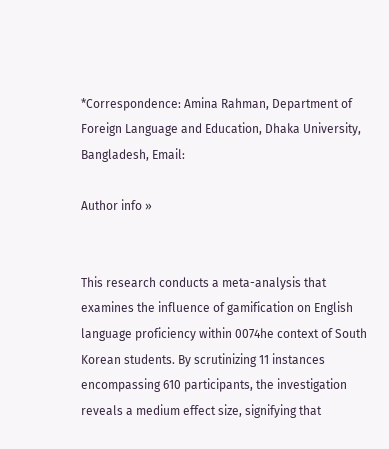*Correspondence: Amina Rahman, Department of Foreign Language and Education, Dhaka University, Bangladesh, Email:

Author info »


This research conducts a meta-analysis that examines the influence of gamification on English language proficiency within 0074he context of South Korean students. By scrutinizing 11 instances encompassing 610 participants, the investigation reveals a medium effect size, signifying that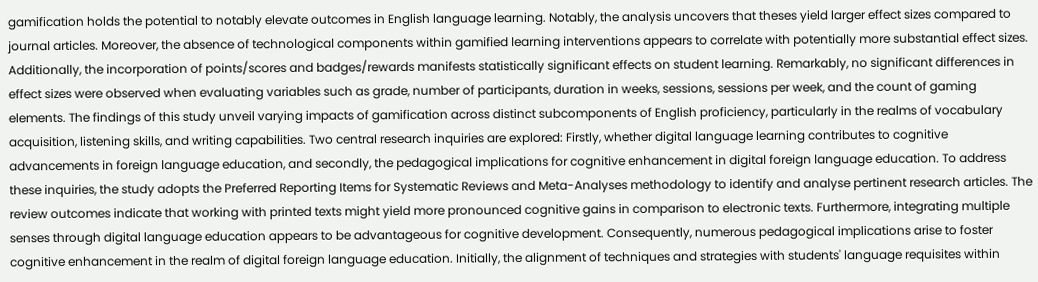gamification holds the potential to notably elevate outcomes in English language learning. Notably, the analysis uncovers that theses yield larger effect sizes compared to journal articles. Moreover, the absence of technological components within gamified learning interventions appears to correlate with potentially more substantial effect sizes. Additionally, the incorporation of points/scores and badges/rewards manifests statistically significant effects on student learning. Remarkably, no significant differences in effect sizes were observed when evaluating variables such as grade, number of participants, duration in weeks, sessions, sessions per week, and the count of gaming elements. The findings of this study unveil varying impacts of gamification across distinct subcomponents of English proficiency, particularly in the realms of vocabulary acquisition, listening skills, and writing capabilities. Two central research inquiries are explored: Firstly, whether digital language learning contributes to cognitive advancements in foreign language education, and secondly, the pedagogical implications for cognitive enhancement in digital foreign language education. To address these inquiries, the study adopts the Preferred Reporting Items for Systematic Reviews and Meta-Analyses methodology to identify and analyse pertinent research articles. The review outcomes indicate that working with printed texts might yield more pronounced cognitive gains in comparison to electronic texts. Furthermore, integrating multiple senses through digital language education appears to be advantageous for cognitive development. Consequently, numerous pedagogical implications arise to foster cognitive enhancement in the realm of digital foreign language education. Initially, the alignment of techniques and strategies with students' language requisites within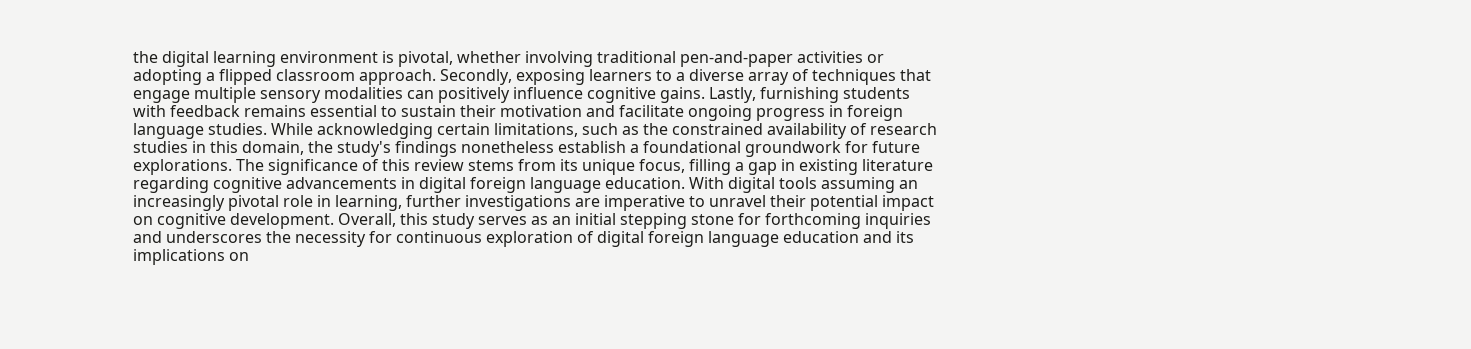the digital learning environment is pivotal, whether involving traditional pen-and-paper activities or adopting a flipped classroom approach. Secondly, exposing learners to a diverse array of techniques that engage multiple sensory modalities can positively influence cognitive gains. Lastly, furnishing students with feedback remains essential to sustain their motivation and facilitate ongoing progress in foreign language studies. While acknowledging certain limitations, such as the constrained availability of research studies in this domain, the study's findings nonetheless establish a foundational groundwork for future explorations. The significance of this review stems from its unique focus, filling a gap in existing literature regarding cognitive advancements in digital foreign language education. With digital tools assuming an increasingly pivotal role in learning, further investigations are imperative to unravel their potential impact on cognitive development. Overall, this study serves as an initial stepping stone for forthcoming inquiries and underscores the necessity for continuous exploration of digital foreign language education and its implications on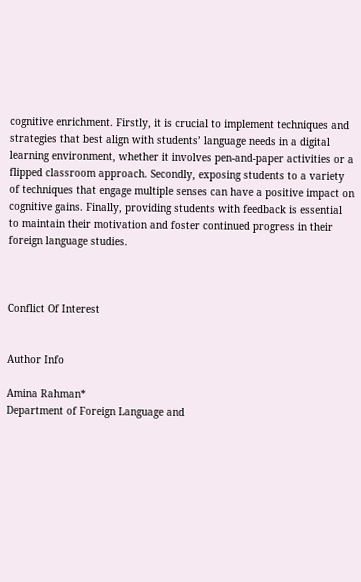cognitive enrichment. Firstly, it is crucial to implement techniques and strategies that best align with students’ language needs in a digital learning environment, whether it involves pen-and-paper activities or a flipped classroom approach. Secondly, exposing students to a variety of techniques that engage multiple senses can have a positive impact on cognitive gains. Finally, providing students with feedback is essential to maintain their motivation and foster continued progress in their foreign language studies.



Conflict Of Interest


Author Info

Amina Rahman*
Department of Foreign Language and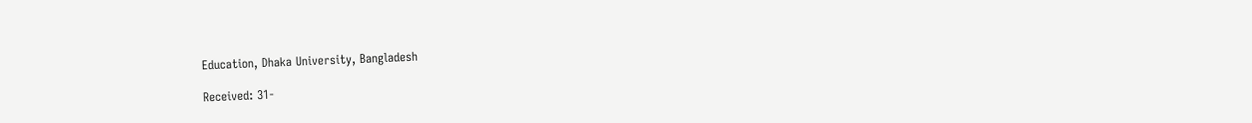Education, Dhaka University, Bangladesh

Received: 31-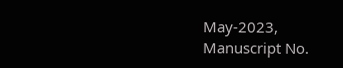May-2023, Manuscript No.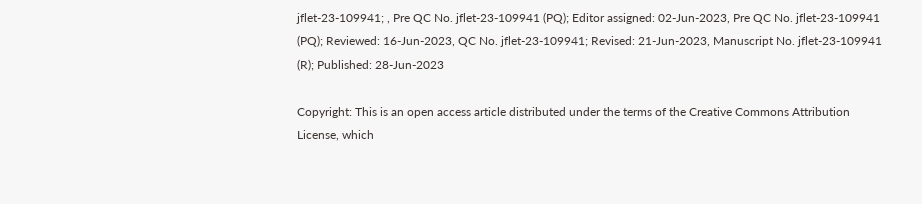jflet-23-109941; , Pre QC No. jflet-23-109941 (PQ); Editor assigned: 02-Jun-2023, Pre QC No. jflet-23-109941 (PQ); Reviewed: 16-Jun-2023, QC No. jflet-23-109941; Revised: 21-Jun-2023, Manuscript No. jflet-23-109941 (R); Published: 28-Jun-2023

Copyright: This is an open access article distributed under the terms of the Creative Commons Attribution License, which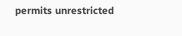permits unrestricted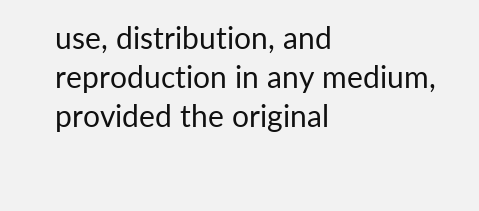use, distribution, and reproduction in any medium, provided the original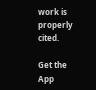work is properly cited.

Get the App